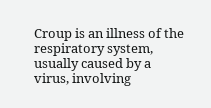Croup is an illness of the respiratory system, usually caused by a virus, involving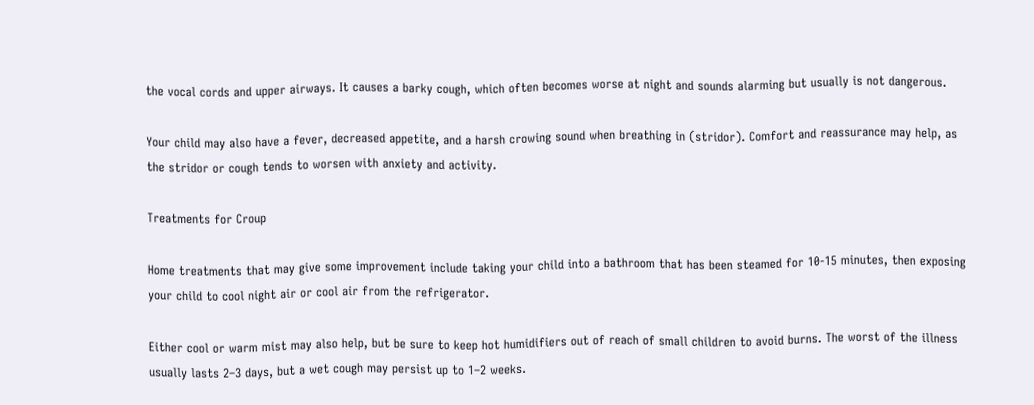the vocal cords and upper airways. It causes a barky cough, which often becomes worse at night and sounds alarming but usually is not dangerous.

Your child may also have a fever, decreased appetite, and a harsh crowing sound when breathing in (stridor). Comfort and reassurance may help, as the stridor or cough tends to worsen with anxiety and activity.

Treatments for Croup

Home treatments that may give some improvement include taking your child into a bathroom that has been steamed for 10-15 minutes, then exposing your child to cool night air or cool air from the refrigerator.

Either cool or warm mist may also help, but be sure to keep hot humidifiers out of reach of small children to avoid burns. The worst of the illness usually lasts 2–3 days, but a wet cough may persist up to 1–2 weeks.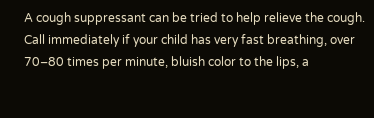A cough suppressant can be tried to help relieve the cough. Call immediately if your child has very fast breathing, over 70–80 times per minute, bluish color to the lips, a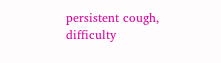persistent cough, difficulty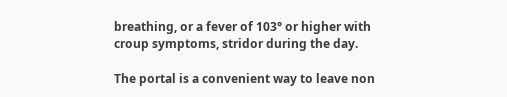breathing, or a fever of 103° or higher with croup symptoms, stridor during the day.

The portal is a convenient way to leave non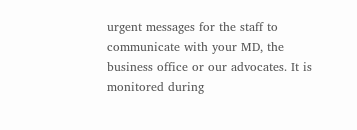urgent messages for the staff to communicate with your MD, the business office or our advocates. It is monitored during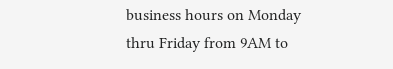business hours on Monday thru Friday from 9AM to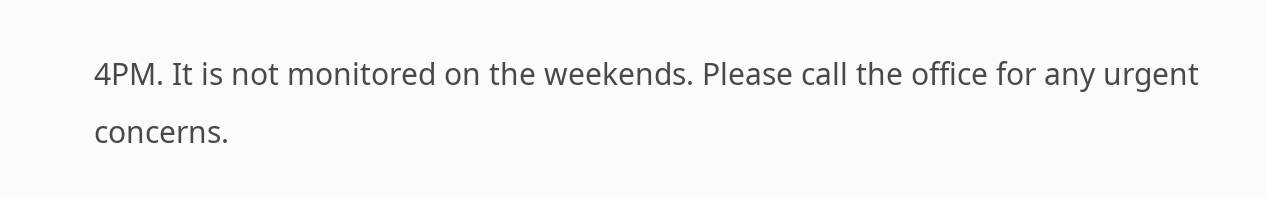4PM. It is not monitored on the weekends. Please call the office for any urgent concerns.